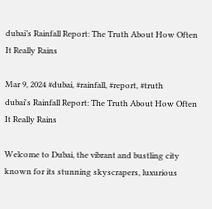dubai’s Rainfall Report: The Truth About How Often It Really Rains

Mar 9, 2024 #dubai, #rainfall, #report, #truth
dubai's Rainfall Report: The Truth About How Often It Really Rains

Welcome to Dubai, the vibrant and bustling city known for its stunning skyscrapers, luxurious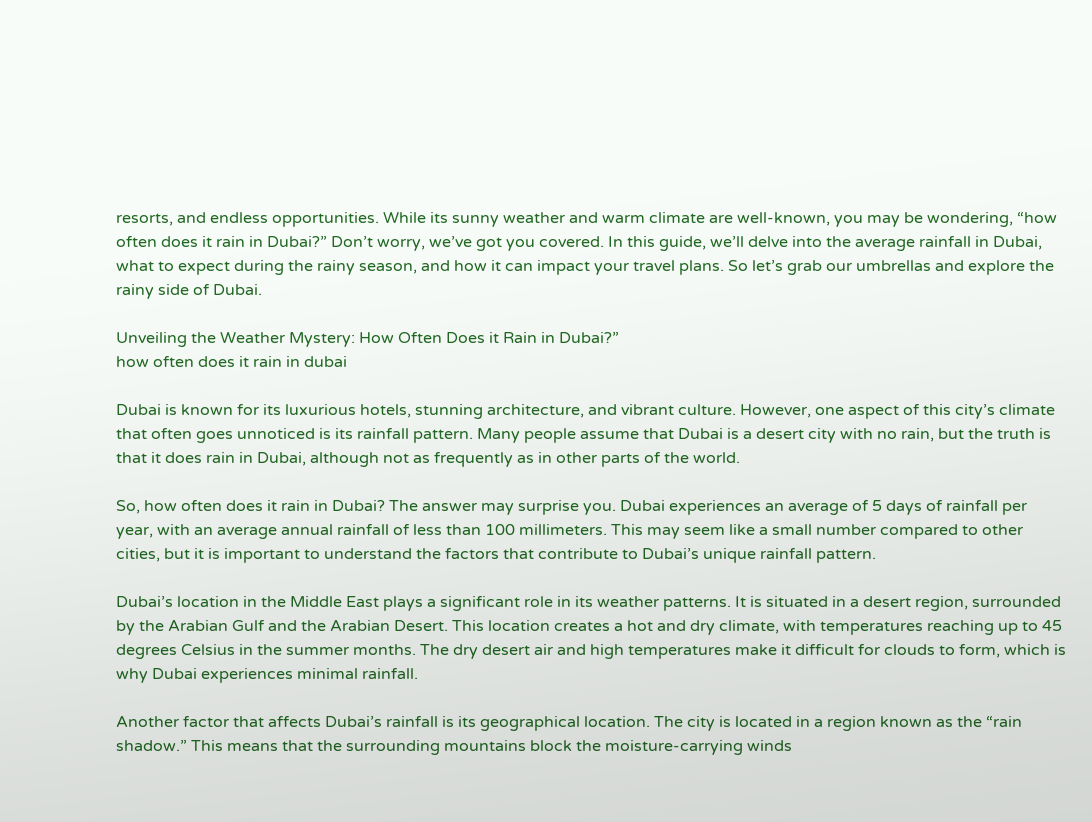resorts, and endless opportunities. While its sunny weather and warm climate are well-known, you may be wondering, “how often does it rain in Dubai?” Don’t worry, we’ve got you covered. In this guide, we’ll delve into the average rainfall in Dubai, what to expect during the rainy season, and how it can impact your travel plans. So let’s grab our umbrellas and explore the rainy side of Dubai.

Unveiling the Weather Mystery: How Often Does it Rain in Dubai?”
how often does it rain in dubai

Dubai is known for its luxurious hotels, stunning architecture, and vibrant culture. However, one aspect of this city’s climate that often goes unnoticed is its rainfall pattern. Many people assume that Dubai is a desert city with no rain, but the truth is that it does rain in Dubai, although not as frequently as in other parts of the world.

So, how often does it rain in Dubai? The answer may surprise you. Dubai experiences an average of 5 days of rainfall per year, with an average annual rainfall of less than 100 millimeters. This may seem like a small number compared to other cities, but it is important to understand the factors that contribute to Dubai’s unique rainfall pattern.

Dubai’s location in the Middle East plays a significant role in its weather patterns. It is situated in a desert region, surrounded by the Arabian Gulf and the Arabian Desert. This location creates a hot and dry climate, with temperatures reaching up to 45 degrees Celsius in the summer months. The dry desert air and high temperatures make it difficult for clouds to form, which is why Dubai experiences minimal rainfall.

Another factor that affects Dubai’s rainfall is its geographical location. The city is located in a region known as the “rain shadow.” This means that the surrounding mountains block the moisture-carrying winds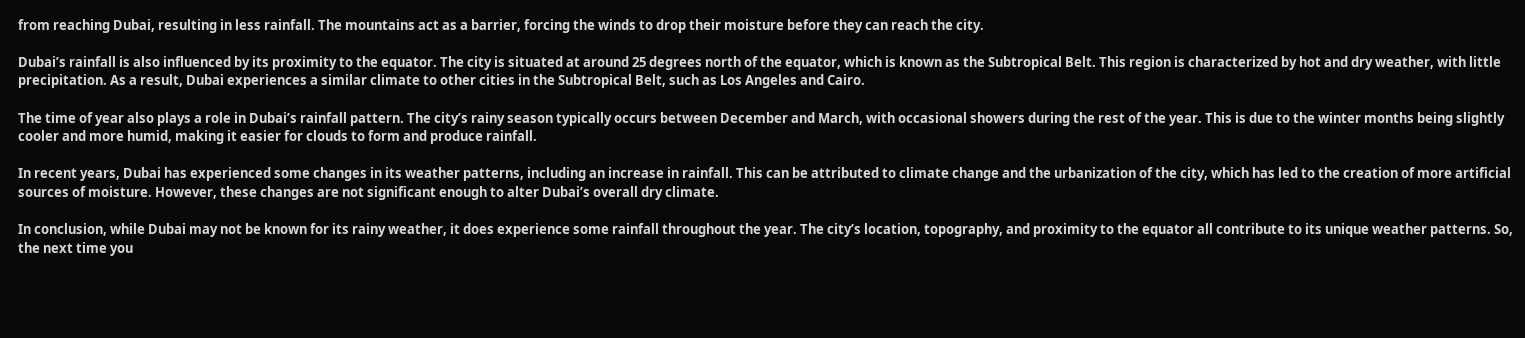from reaching Dubai, resulting in less rainfall. The mountains act as a barrier, forcing the winds to drop their moisture before they can reach the city.

Dubai’s rainfall is also influenced by its proximity to the equator. The city is situated at around 25 degrees north of the equator, which is known as the Subtropical Belt. This region is characterized by hot and dry weather, with little precipitation. As a result, Dubai experiences a similar climate to other cities in the Subtropical Belt, such as Los Angeles and Cairo.

The time of year also plays a role in Dubai’s rainfall pattern. The city’s rainy season typically occurs between December and March, with occasional showers during the rest of the year. This is due to the winter months being slightly cooler and more humid, making it easier for clouds to form and produce rainfall.

In recent years, Dubai has experienced some changes in its weather patterns, including an increase in rainfall. This can be attributed to climate change and the urbanization of the city, which has led to the creation of more artificial sources of moisture. However, these changes are not significant enough to alter Dubai’s overall dry climate.

In conclusion, while Dubai may not be known for its rainy weather, it does experience some rainfall throughout the year. The city’s location, topography, and proximity to the equator all contribute to its unique weather patterns. So, the next time you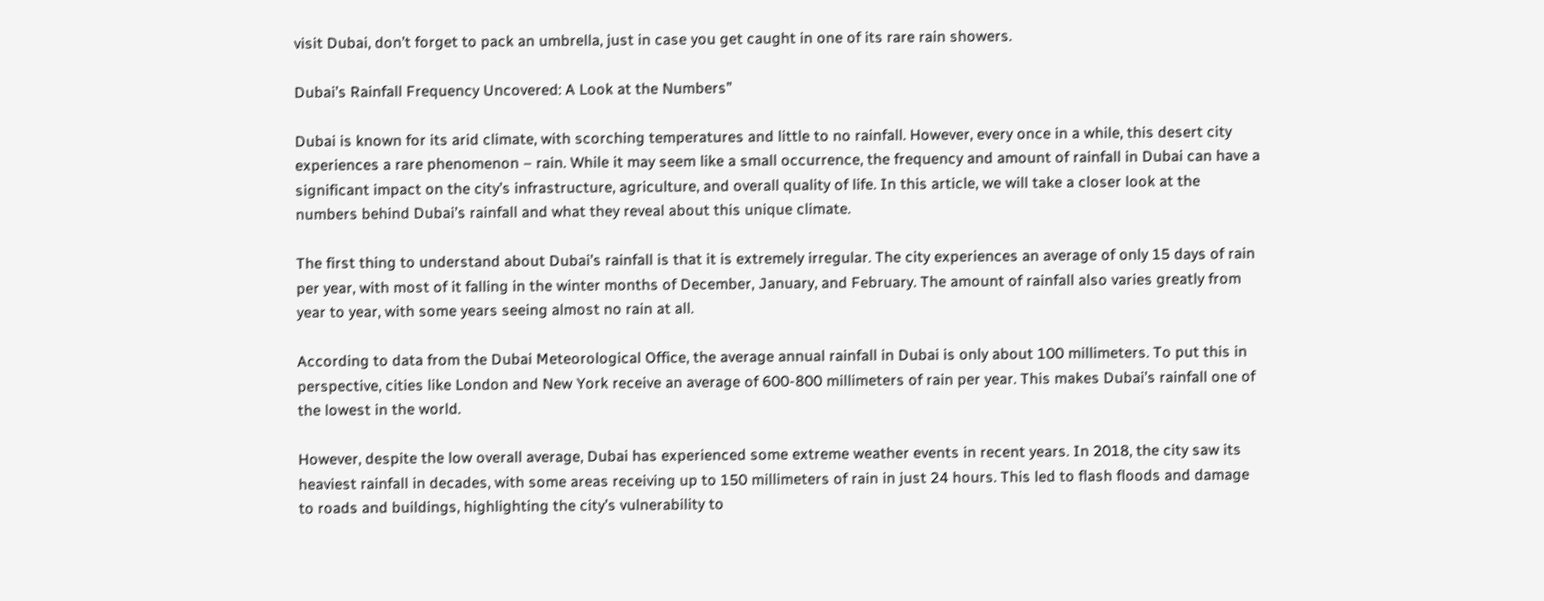visit Dubai, don’t forget to pack an umbrella, just in case you get caught in one of its rare rain showers.

Dubai’s Rainfall Frequency Uncovered: A Look at the Numbers”

Dubai is known for its arid climate, with scorching temperatures and little to no rainfall. However, every once in a while, this desert city experiences a rare phenomenon – rain. While it may seem like a small occurrence, the frequency and amount of rainfall in Dubai can have a significant impact on the city’s infrastructure, agriculture, and overall quality of life. In this article, we will take a closer look at the numbers behind Dubai’s rainfall and what they reveal about this unique climate.

The first thing to understand about Dubai’s rainfall is that it is extremely irregular. The city experiences an average of only 15 days of rain per year, with most of it falling in the winter months of December, January, and February. The amount of rainfall also varies greatly from year to year, with some years seeing almost no rain at all.

According to data from the Dubai Meteorological Office, the average annual rainfall in Dubai is only about 100 millimeters. To put this in perspective, cities like London and New York receive an average of 600-800 millimeters of rain per year. This makes Dubai’s rainfall one of the lowest in the world.

However, despite the low overall average, Dubai has experienced some extreme weather events in recent years. In 2018, the city saw its heaviest rainfall in decades, with some areas receiving up to 150 millimeters of rain in just 24 hours. This led to flash floods and damage to roads and buildings, highlighting the city’s vulnerability to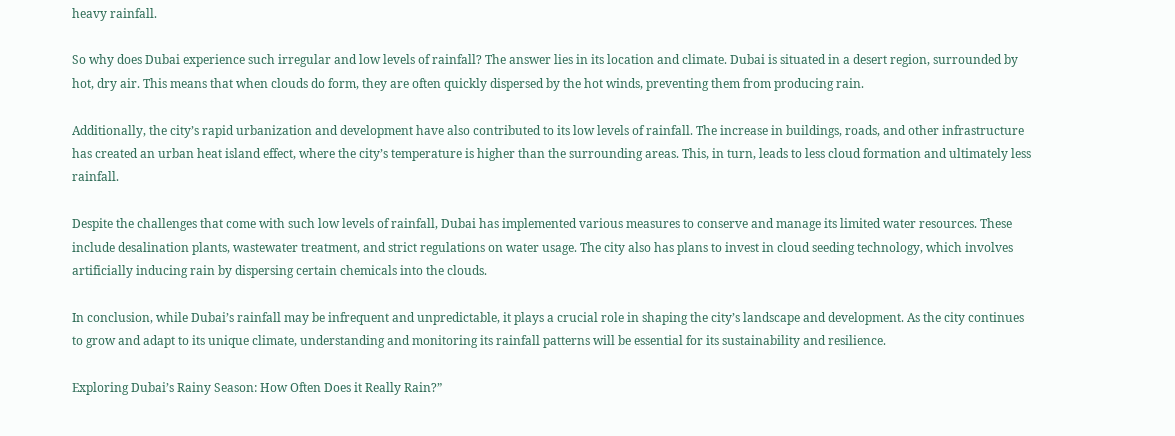heavy rainfall.

So why does Dubai experience such irregular and low levels of rainfall? The answer lies in its location and climate. Dubai is situated in a desert region, surrounded by hot, dry air. This means that when clouds do form, they are often quickly dispersed by the hot winds, preventing them from producing rain.

Additionally, the city’s rapid urbanization and development have also contributed to its low levels of rainfall. The increase in buildings, roads, and other infrastructure has created an urban heat island effect, where the city’s temperature is higher than the surrounding areas. This, in turn, leads to less cloud formation and ultimately less rainfall.

Despite the challenges that come with such low levels of rainfall, Dubai has implemented various measures to conserve and manage its limited water resources. These include desalination plants, wastewater treatment, and strict regulations on water usage. The city also has plans to invest in cloud seeding technology, which involves artificially inducing rain by dispersing certain chemicals into the clouds.

In conclusion, while Dubai’s rainfall may be infrequent and unpredictable, it plays a crucial role in shaping the city’s landscape and development. As the city continues to grow and adapt to its unique climate, understanding and monitoring its rainfall patterns will be essential for its sustainability and resilience.

Exploring Dubai’s Rainy Season: How Often Does it Really Rain?”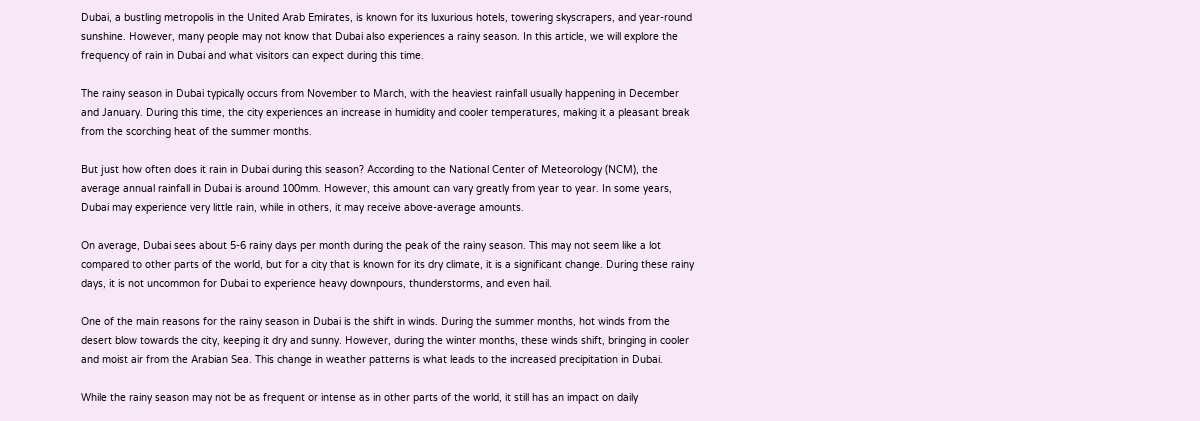Dubai, a bustling metropolis in the United Arab Emirates, is known for its luxurious hotels, towering skyscrapers, and year-round sunshine. However, many people may not know that Dubai also experiences a rainy season. In this article, we will explore the frequency of rain in Dubai and what visitors can expect during this time.

The rainy season in Dubai typically occurs from November to March, with the heaviest rainfall usually happening in December and January. During this time, the city experiences an increase in humidity and cooler temperatures, making it a pleasant break from the scorching heat of the summer months.

But just how often does it rain in Dubai during this season? According to the National Center of Meteorology (NCM), the average annual rainfall in Dubai is around 100mm. However, this amount can vary greatly from year to year. In some years, Dubai may experience very little rain, while in others, it may receive above-average amounts.

On average, Dubai sees about 5-6 rainy days per month during the peak of the rainy season. This may not seem like a lot compared to other parts of the world, but for a city that is known for its dry climate, it is a significant change. During these rainy days, it is not uncommon for Dubai to experience heavy downpours, thunderstorms, and even hail.

One of the main reasons for the rainy season in Dubai is the shift in winds. During the summer months, hot winds from the desert blow towards the city, keeping it dry and sunny. However, during the winter months, these winds shift, bringing in cooler and moist air from the Arabian Sea. This change in weather patterns is what leads to the increased precipitation in Dubai.

While the rainy season may not be as frequent or intense as in other parts of the world, it still has an impact on daily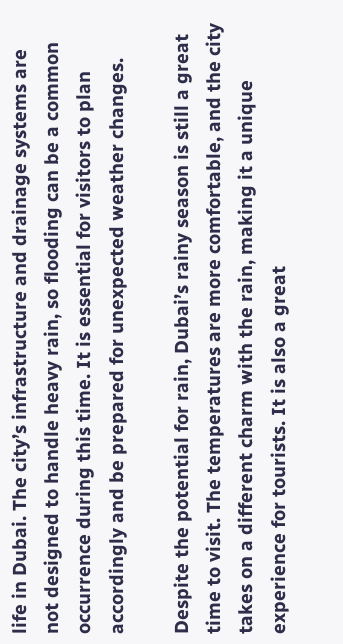life in Dubai. The city’s infrastructure and drainage systems are not designed to handle heavy rain, so flooding can be a common occurrence during this time. It is essential for visitors to plan accordingly and be prepared for unexpected weather changes.

Despite the potential for rain, Dubai’s rainy season is still a great time to visit. The temperatures are more comfortable, and the city takes on a different charm with the rain, making it a unique experience for tourists. It is also a great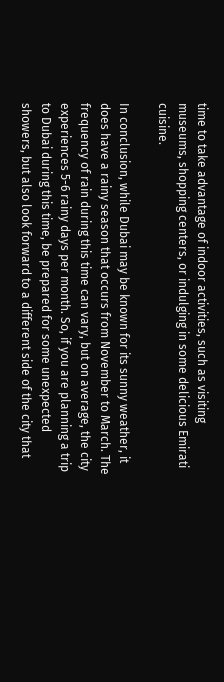time to take advantage of indoor activities, such as visiting museums, shopping centers, or indulging in some delicious Emirati cuisine.

In conclusion, while Dubai may be known for its sunny weather, it does have a rainy season that occurs from November to March. The frequency of rain during this time can vary, but on average, the city experiences 5-6 rainy days per month. So, if you are planning a trip to Dubai during this time, be prepared for some unexpected showers, but also look forward to a different side of the city that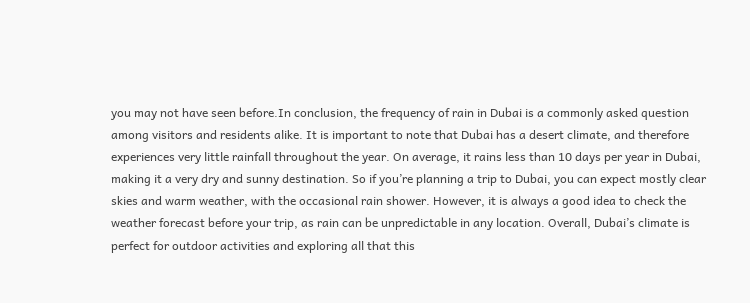you may not have seen before.In conclusion, the frequency of rain in Dubai is a commonly asked question among visitors and residents alike. It is important to note that Dubai has a desert climate, and therefore experiences very little rainfall throughout the year. On average, it rains less than 10 days per year in Dubai, making it a very dry and sunny destination. So if you’re planning a trip to Dubai, you can expect mostly clear skies and warm weather, with the occasional rain shower. However, it is always a good idea to check the weather forecast before your trip, as rain can be unpredictable in any location. Overall, Dubai’s climate is perfect for outdoor activities and exploring all that this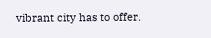vibrant city has to offer.